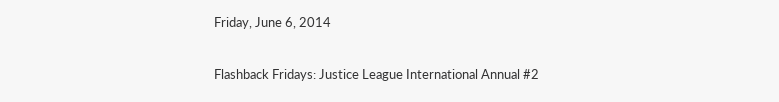Friday, June 6, 2014

Flashback Fridays: Justice League International Annual #2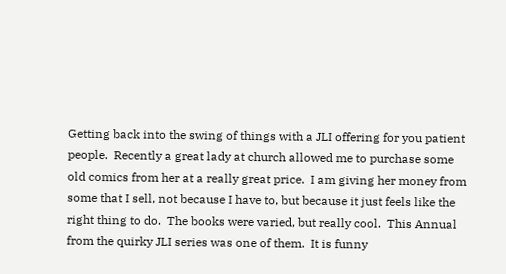Getting back into the swing of things with a JLI offering for you patient people.  Recently a great lady at church allowed me to purchase some old comics from her at a really great price.  I am giving her money from some that I sell, not because I have to, but because it just feels like the right thing to do.  The books were varied, but really cool.  This Annual from the quirky JLI series was one of them.  It is funny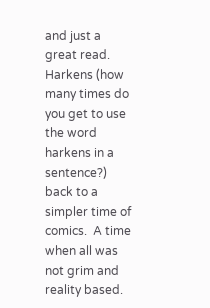and just a great read.  Harkens (how many times do you get to use the word harkens in a sentence?) back to a simpler time of comics.  A time when all was not grim and reality based.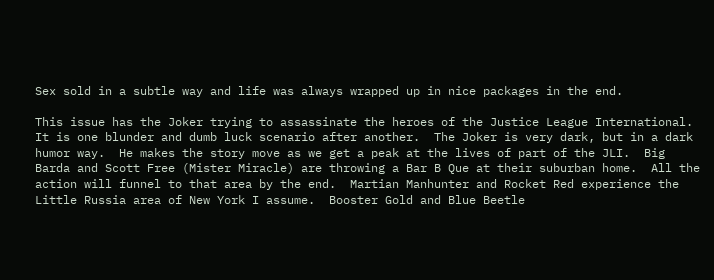Sex sold in a subtle way and life was always wrapped up in nice packages in the end.

This issue has the Joker trying to assassinate the heroes of the Justice League International.  It is one blunder and dumb luck scenario after another.  The Joker is very dark, but in a dark humor way.  He makes the story move as we get a peak at the lives of part of the JLI.  Big Barda and Scott Free (Mister Miracle) are throwing a Bar B Que at their suburban home.  All the action will funnel to that area by the end.  Martian Manhunter and Rocket Red experience the Little Russia area of New York I assume.  Booster Gold and Blue Beetle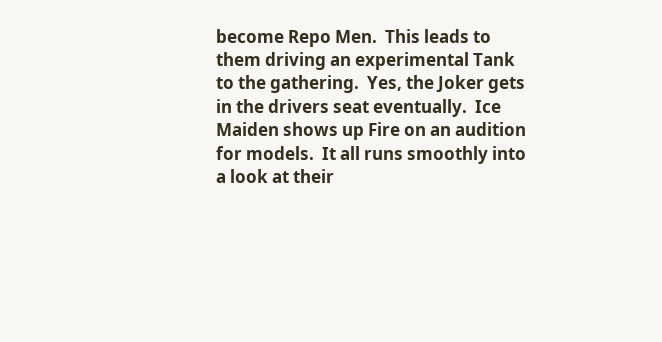become Repo Men.  This leads to them driving an experimental Tank to the gathering.  Yes, the Joker gets in the drivers seat eventually.  Ice Maiden shows up Fire on an audition for models.  It all runs smoothly into a look at their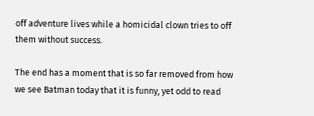off adventure lives while a homicidal clown tries to off them without success.

The end has a moment that is so far removed from how we see Batman today that it is funny, yet odd to read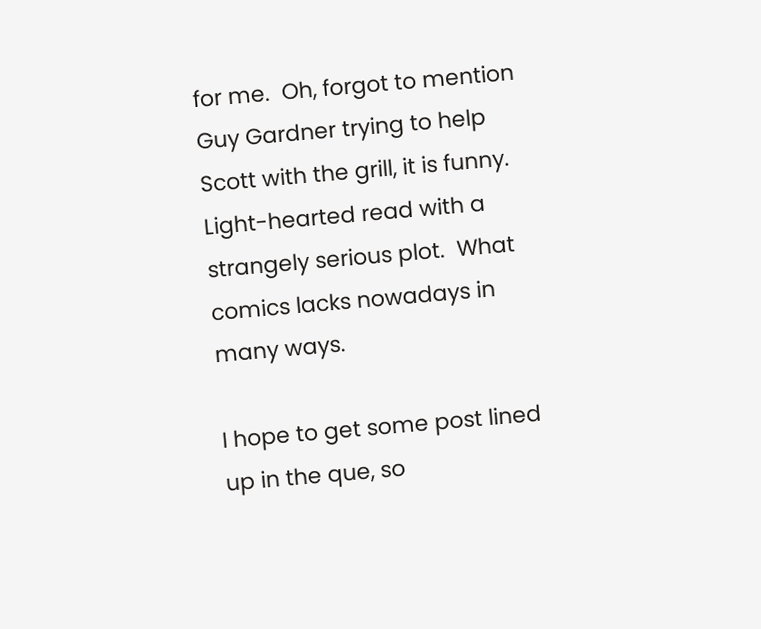for me.  Oh, forgot to mention Guy Gardner trying to help Scott with the grill, it is funny.  Light-hearted read with a strangely serious plot.  What comics lacks nowadays in many ways.

I hope to get some post lined up in the que, so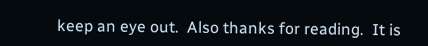keep an eye out.  Also thanks for reading.  It is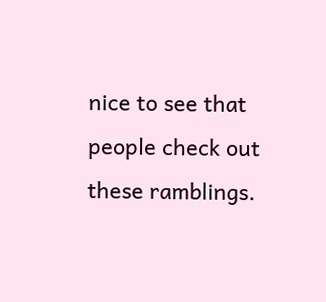nice to see that people check out these ramblings.